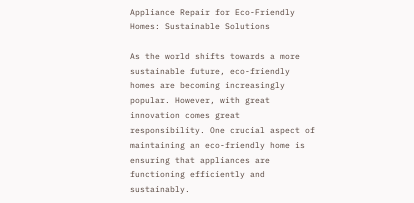Appliance Repair for Eco-Friendly Homes: Sustainable Solutions

As the world shifts towards a more sustainable future, eco-friendly homes are becoming increasingly popular. However, with great innovation comes great responsibility. One crucial aspect of maintaining an eco-friendly home is ensuring that appliances are functioning efficiently and sustainably.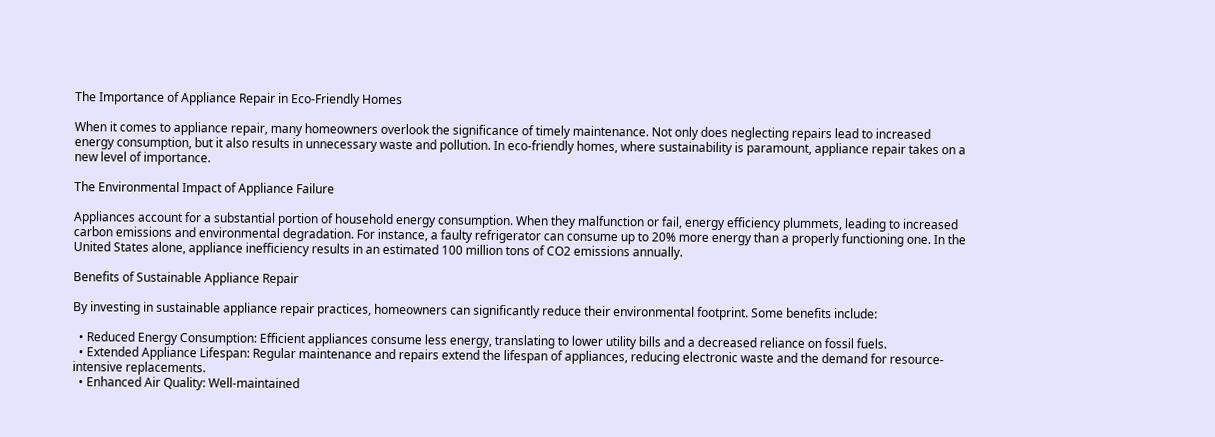The Importance of Appliance Repair in Eco-Friendly Homes

When it comes to appliance repair, many homeowners overlook the significance of timely maintenance. Not only does neglecting repairs lead to increased energy consumption, but it also results in unnecessary waste and pollution. In eco-friendly homes, where sustainability is paramount, appliance repair takes on a new level of importance.

The Environmental Impact of Appliance Failure

Appliances account for a substantial portion of household energy consumption. When they malfunction or fail, energy efficiency plummets, leading to increased carbon emissions and environmental degradation. For instance, a faulty refrigerator can consume up to 20% more energy than a properly functioning one. In the United States alone, appliance inefficiency results in an estimated 100 million tons of CO2 emissions annually.

Benefits of Sustainable Appliance Repair

By investing in sustainable appliance repair practices, homeowners can significantly reduce their environmental footprint. Some benefits include:

  • Reduced Energy Consumption: Efficient appliances consume less energy, translating to lower utility bills and a decreased reliance on fossil fuels.
  • Extended Appliance Lifespan: Regular maintenance and repairs extend the lifespan of appliances, reducing electronic waste and the demand for resource-intensive replacements.
  • Enhanced Air Quality: Well-maintained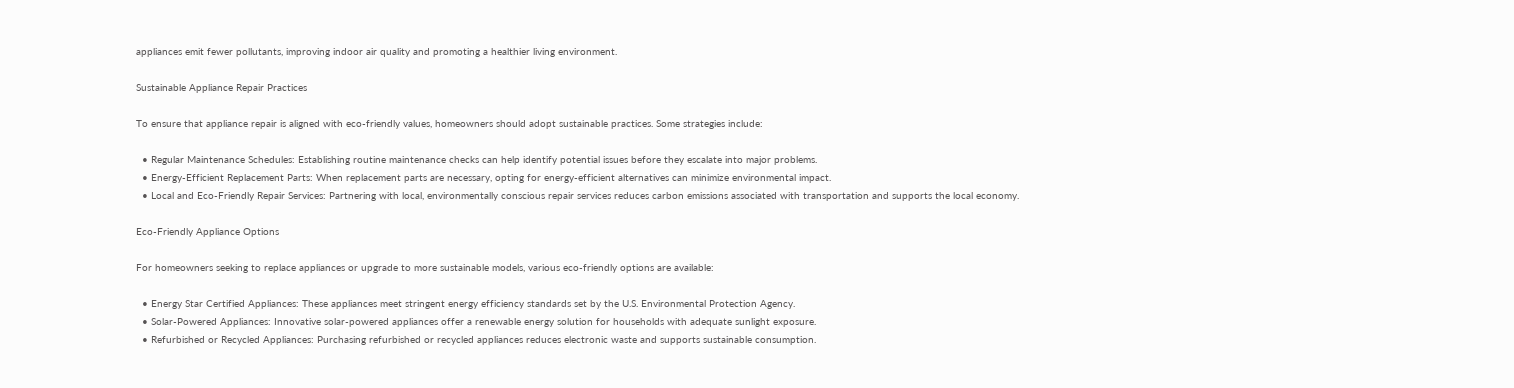appliances emit fewer pollutants, improving indoor air quality and promoting a healthier living environment.

Sustainable Appliance Repair Practices

To ensure that appliance repair is aligned with eco-friendly values, homeowners should adopt sustainable practices. Some strategies include:

  • Regular Maintenance Schedules: Establishing routine maintenance checks can help identify potential issues before they escalate into major problems.
  • Energy-Efficient Replacement Parts: When replacement parts are necessary, opting for energy-efficient alternatives can minimize environmental impact.
  • Local and Eco-Friendly Repair Services: Partnering with local, environmentally conscious repair services reduces carbon emissions associated with transportation and supports the local economy.

Eco-Friendly Appliance Options

For homeowners seeking to replace appliances or upgrade to more sustainable models, various eco-friendly options are available:

  • Energy Star Certified Appliances: These appliances meet stringent energy efficiency standards set by the U.S. Environmental Protection Agency.
  • Solar-Powered Appliances: Innovative solar-powered appliances offer a renewable energy solution for households with adequate sunlight exposure.
  • Refurbished or Recycled Appliances: Purchasing refurbished or recycled appliances reduces electronic waste and supports sustainable consumption.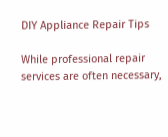DIY Appliance Repair Tips

While professional repair services are often necessary,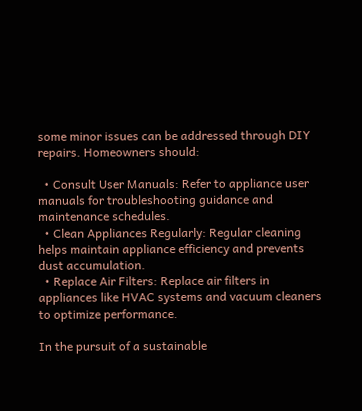some minor issues can be addressed through DIY repairs. Homeowners should:

  • Consult User Manuals: Refer to appliance user manuals for troubleshooting guidance and maintenance schedules.
  • Clean Appliances Regularly: Regular cleaning helps maintain appliance efficiency and prevents dust accumulation.
  • Replace Air Filters: Replace air filters in appliances like HVAC systems and vacuum cleaners to optimize performance.

In the pursuit of a sustainable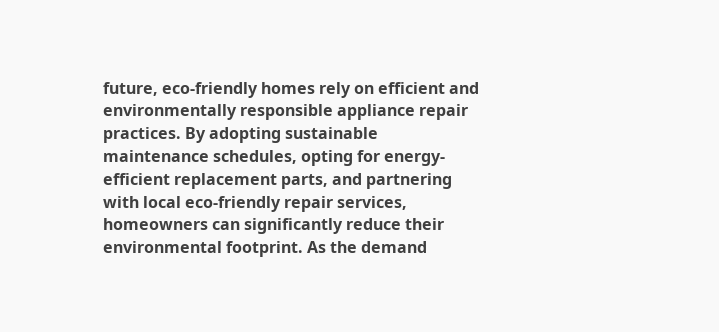future, eco-friendly homes rely on efficient and environmentally responsible appliance repair practices. By adopting sustainable maintenance schedules, opting for energy-efficient replacement parts, and partnering with local eco-friendly repair services, homeowners can significantly reduce their environmental footprint. As the demand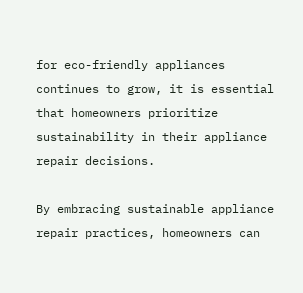for eco-friendly appliances continues to grow, it is essential that homeowners prioritize sustainability in their appliance repair decisions.

By embracing sustainable appliance repair practices, homeowners can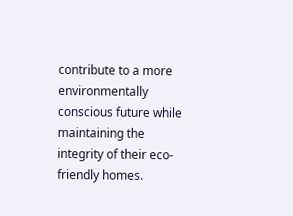contribute to a more environmentally conscious future while maintaining the integrity of their eco-friendly homes.